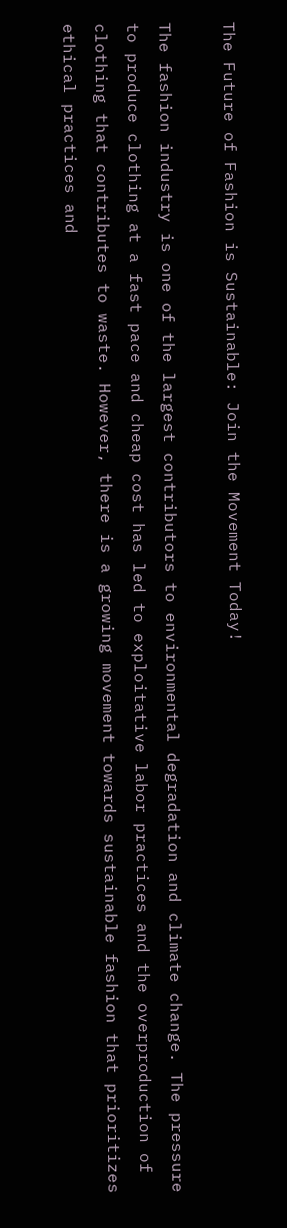The Future of Fashion is Sustainable: Join the Movement Today!

The fashion industry is one of the largest contributors to environmental degradation and climate change. The pressure to produce clothing at a fast pace and cheap cost has led to exploitative labor practices and the overproduction of clothing that contributes to waste. However, there is a growing movement towards sustainable fashion that prioritizes ethical practices and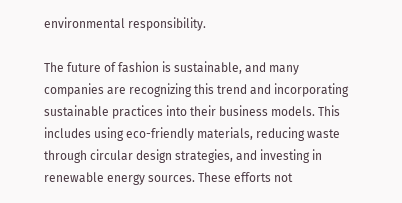environmental responsibility.

The future of fashion is sustainable, and many companies are recognizing this trend and incorporating sustainable practices into their business models. This includes using eco-friendly materials, reducing waste through circular design strategies, and investing in renewable energy sources. These efforts not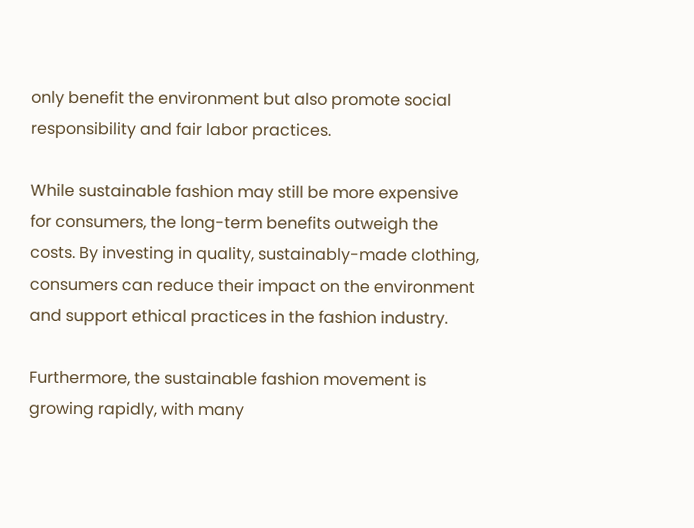only benefit the environment but also promote social responsibility and fair labor practices.

While sustainable fashion may still be more expensive for consumers, the long-term benefits outweigh the costs. By investing in quality, sustainably-made clothing, consumers can reduce their impact on the environment and support ethical practices in the fashion industry.

Furthermore, the sustainable fashion movement is growing rapidly, with many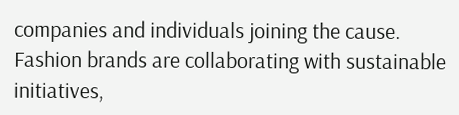companies and individuals joining the cause. Fashion brands are collaborating with sustainable initiatives,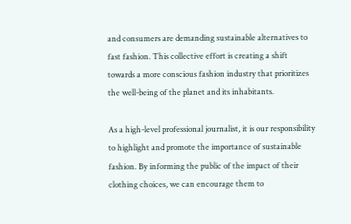and consumers are demanding sustainable alternatives to fast fashion. This collective effort is creating a shift towards a more conscious fashion industry that prioritizes the well-being of the planet and its inhabitants.

As a high-level professional journalist, it is our responsibility to highlight and promote the importance of sustainable fashion. By informing the public of the impact of their clothing choices, we can encourage them to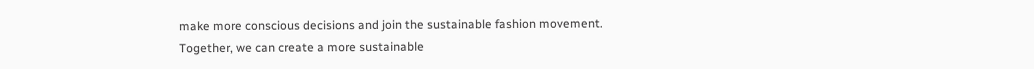make more conscious decisions and join the sustainable fashion movement. Together, we can create a more sustainable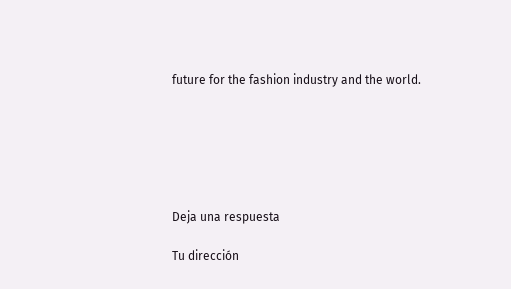future for the fashion industry and the world.






Deja una respuesta

Tu dirección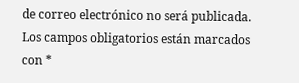de correo electrónico no será publicada. Los campos obligatorios están marcados con *